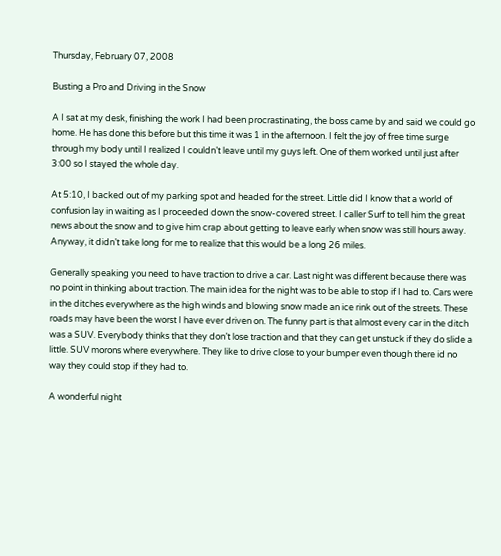Thursday, February 07, 2008

Busting a Pro and Driving in the Snow

A I sat at my desk, finishing the work I had been procrastinating, the boss came by and said we could go home. He has done this before but this time it was 1 in the afternoon. I felt the joy of free time surge through my body until I realized I couldn’t leave until my guys left. One of them worked until just after 3:00 so I stayed the whole day.

At 5:10, I backed out of my parking spot and headed for the street. Little did I know that a world of confusion lay in waiting as I proceeded down the snow-covered street. I caller Surf to tell him the great news about the snow and to give him crap about getting to leave early when snow was still hours away. Anyway, it didn’t take long for me to realize that this would be a long 26 miles.

Generally speaking you need to have traction to drive a car. Last night was different because there was no point in thinking about traction. The main idea for the night was to be able to stop if I had to. Cars were in the ditches everywhere as the high winds and blowing snow made an ice rink out of the streets. These roads may have been the worst I have ever driven on. The funny part is that almost every car in the ditch was a SUV. Everybody thinks that they don’t lose traction and that they can get unstuck if they do slide a little. SUV morons where everywhere. They like to drive close to your bumper even though there id no way they could stop if they had to.

A wonderful night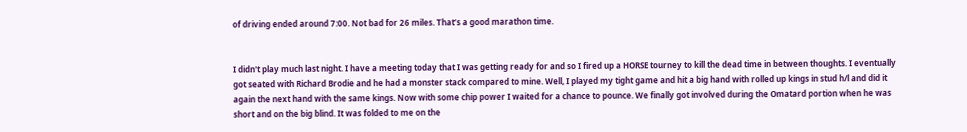of driving ended around 7:00. Not bad for 26 miles. That’s a good marathon time.


I didn't play much last night. I have a meeting today that I was getting ready for and so I fired up a HORSE tourney to kill the dead time in between thoughts. I eventually got seated with Richard Brodie and he had a monster stack compared to mine. Well, I played my tight game and hit a big hand with rolled up kings in stud h/l and did it again the next hand with the same kings. Now with some chip power I waited for a chance to pounce. We finally got involved during the Omatard portion when he was short and on the big blind. It was folded to me on the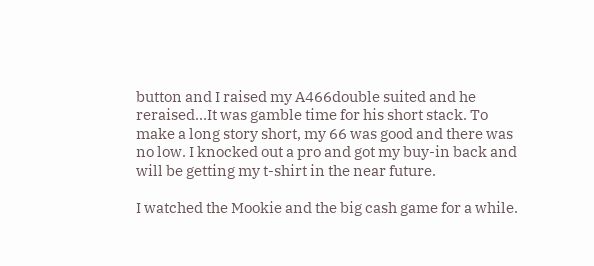button and I raised my A466double suited and he reraised…It was gamble time for his short stack. To make a long story short, my 66 was good and there was no low. I knocked out a pro and got my buy-in back and will be getting my t-shirt in the near future.

I watched the Mookie and the big cash game for a while.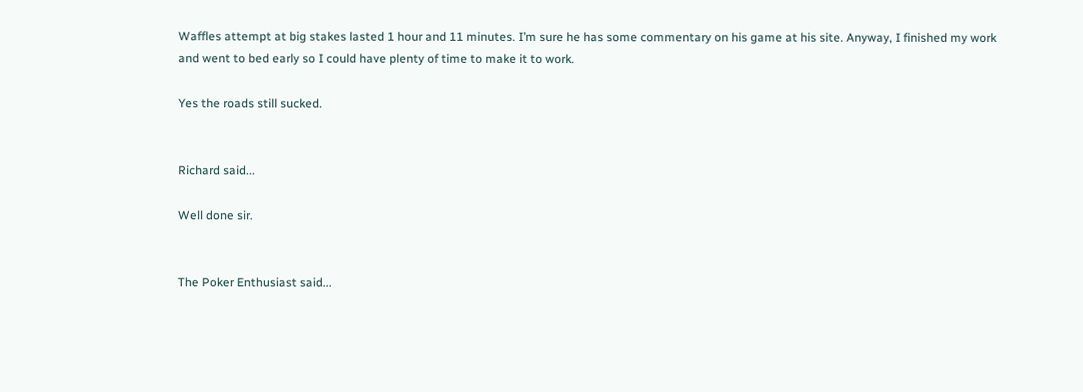Waffles attempt at big stakes lasted 1 hour and 11 minutes. I’m sure he has some commentary on his game at his site. Anyway, I finished my work and went to bed early so I could have plenty of time to make it to work.

Yes the roads still sucked.


Richard said...

Well done sir.


The Poker Enthusiast said...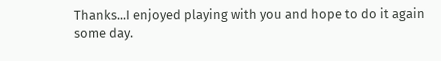Thanks...I enjoyed playing with you and hope to do it again some day.